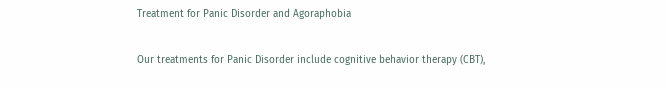Treatment for Panic Disorder and Agoraphobia

Our treatments for Panic Disorder include cognitive behavior therapy (CBT),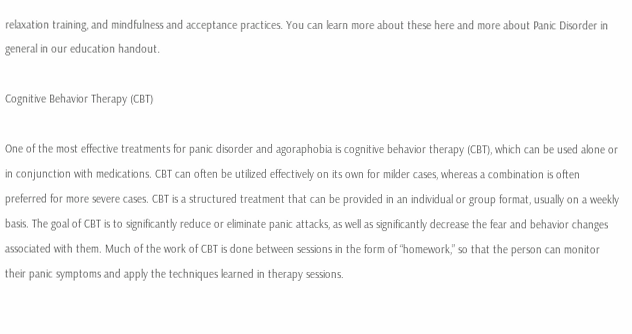relaxation training, and mindfulness and acceptance practices. You can learn more about these here and more about Panic Disorder in general in our education handout.

Cognitive Behavior Therapy (CBT)

One of the most effective treatments for panic disorder and agoraphobia is cognitive behavior therapy (CBT), which can be used alone or in conjunction with medications. CBT can often be utilized effectively on its own for milder cases, whereas a combination is often preferred for more severe cases. CBT is a structured treatment that can be provided in an individual or group format, usually on a weekly basis. The goal of CBT is to significantly reduce or eliminate panic attacks, as well as significantly decrease the fear and behavior changes associated with them. Much of the work of CBT is done between sessions in the form of “homework,” so that the person can monitor their panic symptoms and apply the techniques learned in therapy sessions.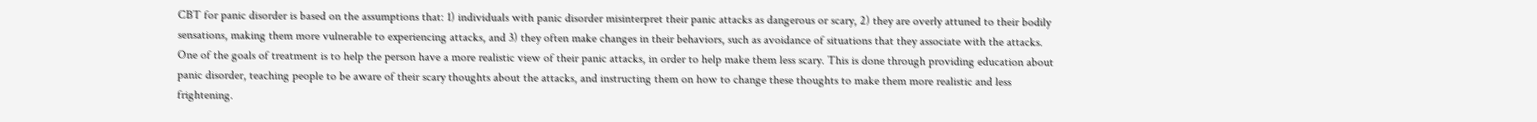CBT for panic disorder is based on the assumptions that: 1) individuals with panic disorder misinterpret their panic attacks as dangerous or scary, 2) they are overly attuned to their bodily sensations, making them more vulnerable to experiencing attacks, and 3) they often make changes in their behaviors, such as avoidance of situations that they associate with the attacks.  One of the goals of treatment is to help the person have a more realistic view of their panic attacks, in order to help make them less scary. This is done through providing education about panic disorder, teaching people to be aware of their scary thoughts about the attacks, and instructing them on how to change these thoughts to make them more realistic and less frightening.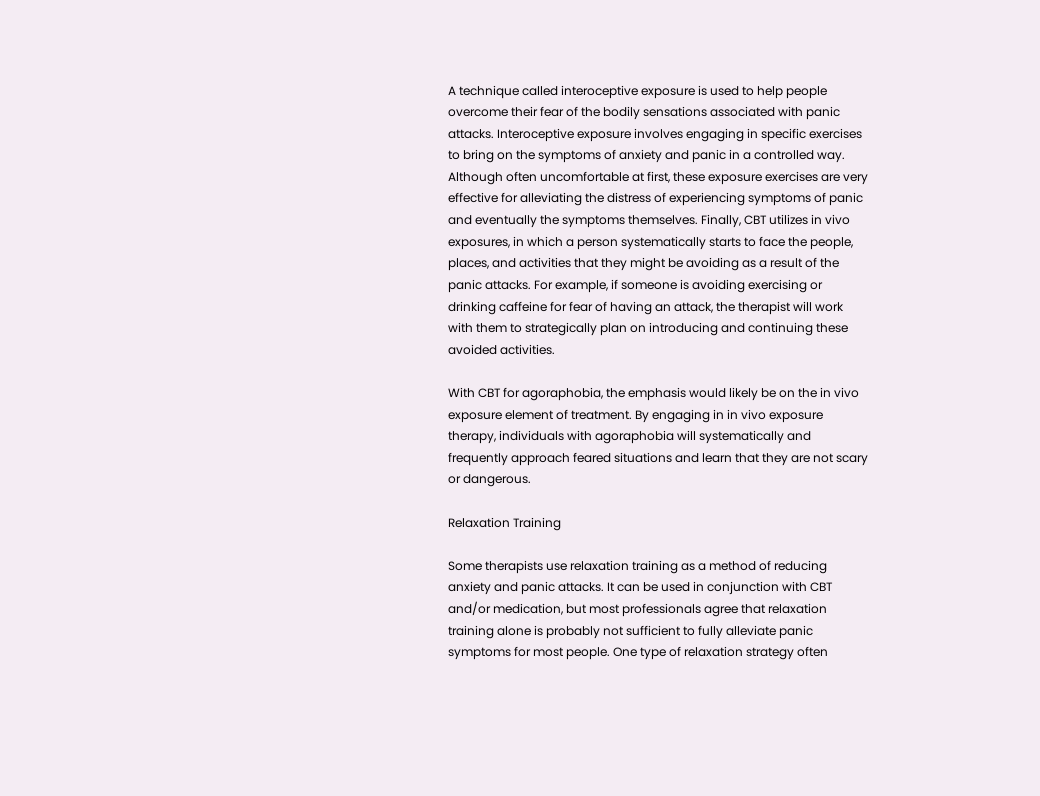A technique called interoceptive exposure is used to help people overcome their fear of the bodily sensations associated with panic attacks. Interoceptive exposure involves engaging in specific exercises to bring on the symptoms of anxiety and panic in a controlled way. Although often uncomfortable at first, these exposure exercises are very effective for alleviating the distress of experiencing symptoms of panic and eventually the symptoms themselves. Finally, CBT utilizes in vivo exposures, in which a person systematically starts to face the people, places, and activities that they might be avoiding as a result of the panic attacks. For example, if someone is avoiding exercising or drinking caffeine for fear of having an attack, the therapist will work with them to strategically plan on introducing and continuing these avoided activities.

With CBT for agoraphobia, the emphasis would likely be on the in vivo exposure element of treatment. By engaging in in vivo exposure therapy, individuals with agoraphobia will systematically and frequently approach feared situations and learn that they are not scary or dangerous.

Relaxation Training

Some therapists use relaxation training as a method of reducing anxiety and panic attacks. It can be used in conjunction with CBT and/or medication, but most professionals agree that relaxation training alone is probably not sufficient to fully alleviate panic symptoms for most people. One type of relaxation strategy often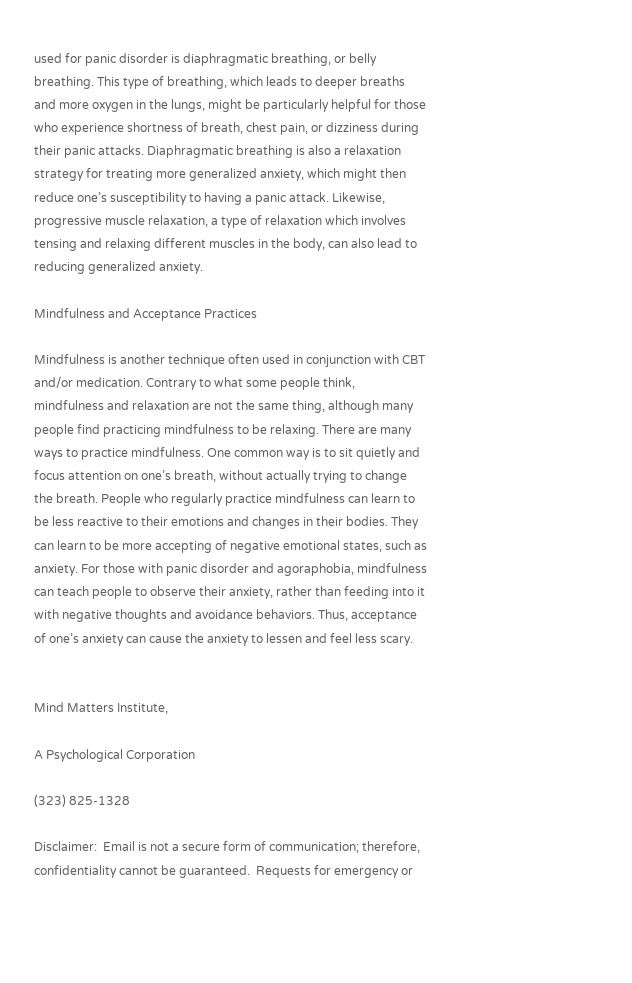used for panic disorder is diaphragmatic breathing, or belly breathing. This type of breathing, which leads to deeper breaths and more oxygen in the lungs, might be particularly helpful for those who experience shortness of breath, chest pain, or dizziness during their panic attacks. Diaphragmatic breathing is also a relaxation strategy for treating more generalized anxiety, which might then reduce one’s susceptibility to having a panic attack. Likewise, progressive muscle relaxation, a type of relaxation which involves tensing and relaxing different muscles in the body, can also lead to reducing generalized anxiety.

Mindfulness and Acceptance Practices

Mindfulness is another technique often used in conjunction with CBT and/or medication. Contrary to what some people think, mindfulness and relaxation are not the same thing, although many people find practicing mindfulness to be relaxing. There are many ways to practice mindfulness. One common way is to sit quietly and focus attention on one’s breath, without actually trying to change the breath. People who regularly practice mindfulness can learn to be less reactive to their emotions and changes in their bodies. They can learn to be more accepting of negative emotional states, such as anxiety. For those with panic disorder and agoraphobia, mindfulness can teach people to observe their anxiety, rather than feeding into it with negative thoughts and avoidance behaviors. Thus, acceptance of one’s anxiety can cause the anxiety to lessen and feel less scary.


Mind Matters Institute,

A Psychological Corporation

(323) 825-1328

Disclaimer:  Email is not a secure form of communication; therefore, confidentiality cannot be guaranteed.  Requests for emergency or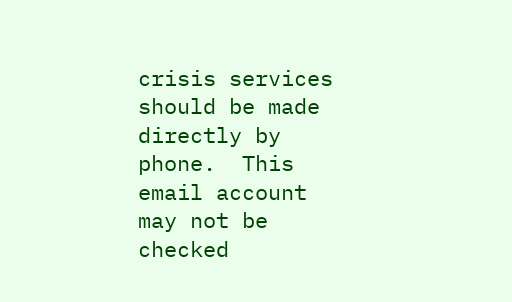crisis services should be made directly by phone.  This email account may not be checked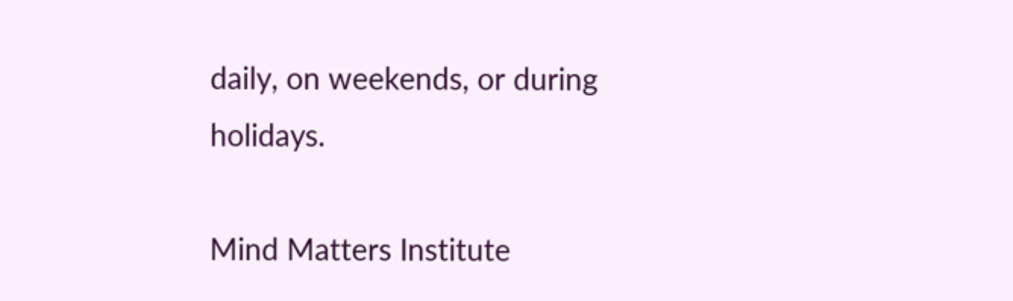daily, on weekends, or during holidays.

Mind Matters Institute